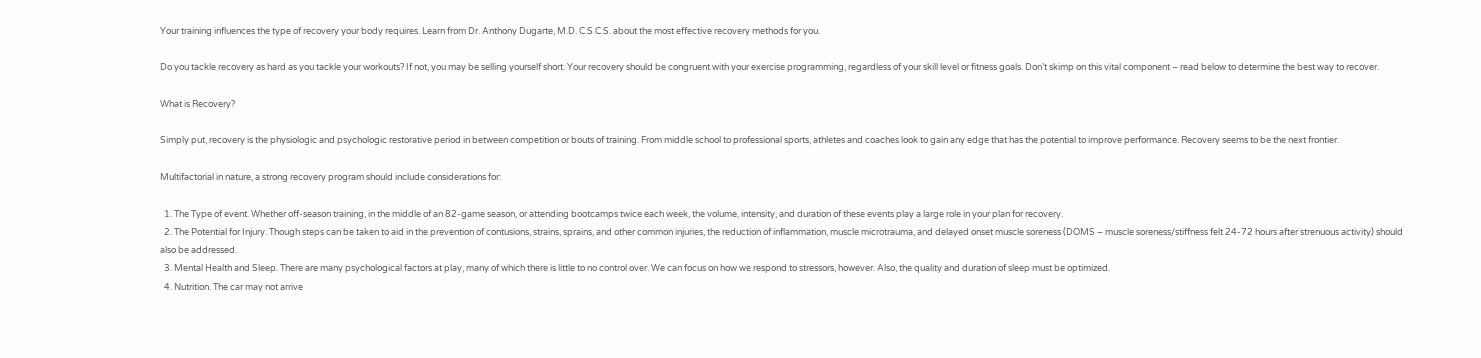Your training influences the type of recovery your body requires. Learn from Dr. Anthony Dugarte, M.D. C.S.C.S. about the most effective recovery methods for you.

Do you tackle recovery as hard as you tackle your workouts? If not, you may be selling yourself short. Your recovery should be congruent with your exercise programming, regardless of your skill level or fitness goals. Don’t skimp on this vital component – read below to determine the best way to recover.

What is Recovery?

Simply put, recovery is the physiologic and psychologic restorative period in between competition or bouts of training. From middle school to professional sports, athletes and coaches look to gain any edge that has the potential to improve performance. Recovery seems to be the next frontier.

Multifactorial in nature, a strong recovery program should include considerations for:

  1. The Type of event. Whether off-season training, in the middle of an 82-game season, or attending bootcamps twice each week, the volume, intensity, and duration of these events play a large role in your plan for recovery.
  2. The Potential for Injury. Though steps can be taken to aid in the prevention of contusions, strains, sprains, and other common injuries, the reduction of inflammation, muscle microtrauma, and delayed onset muscle soreness (DOMS – muscle soreness/stiffness felt 24-72 hours after strenuous activity) should also be addressed.
  3. Mental Health and Sleep. There are many psychological factors at play, many of which there is little to no control over. We can focus on how we respond to stressors, however. Also, the quality and duration of sleep must be optimized.
  4. Nutrition. The car may not arrive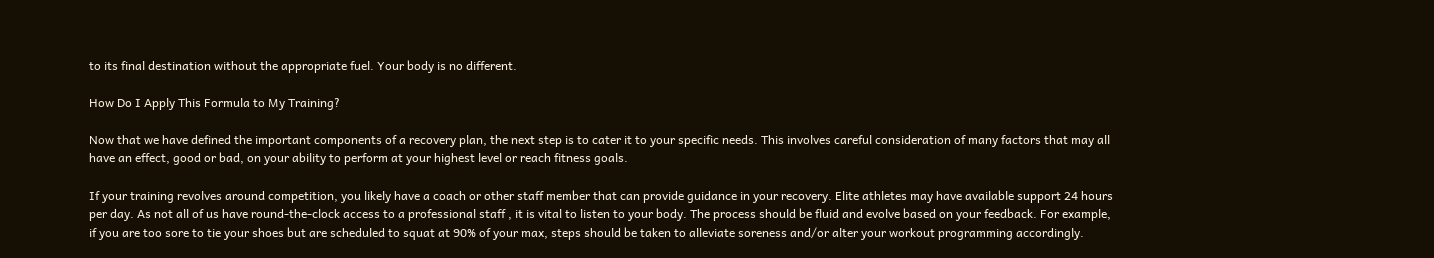to its final destination without the appropriate fuel. Your body is no different.

How Do I Apply This Formula to My Training?

Now that we have defined the important components of a recovery plan, the next step is to cater it to your specific needs. This involves careful consideration of many factors that may all have an effect, good or bad, on your ability to perform at your highest level or reach fitness goals.

If your training revolves around competition, you likely have a coach or other staff member that can provide guidance in your recovery. Elite athletes may have available support 24 hours per day. As not all of us have round-the-clock access to a professional staff , it is vital to listen to your body. The process should be fluid and evolve based on your feedback. For example, if you are too sore to tie your shoes but are scheduled to squat at 90% of your max, steps should be taken to alleviate soreness and/or alter your workout programming accordingly.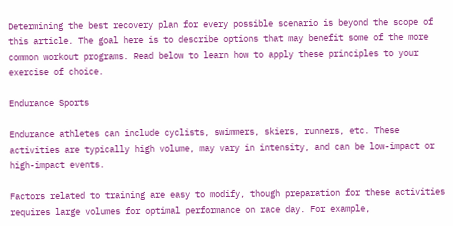Determining the best recovery plan for every possible scenario is beyond the scope of this article. The goal here is to describe options that may benefit some of the more common workout programs. Read below to learn how to apply these principles to your exercise of choice.

Endurance Sports

Endurance athletes can include cyclists, swimmers, skiers, runners, etc. These activities are typically high volume, may vary in intensity, and can be low-impact or high-impact events.

Factors related to training are easy to modify, though preparation for these activities requires large volumes for optimal performance on race day. For example,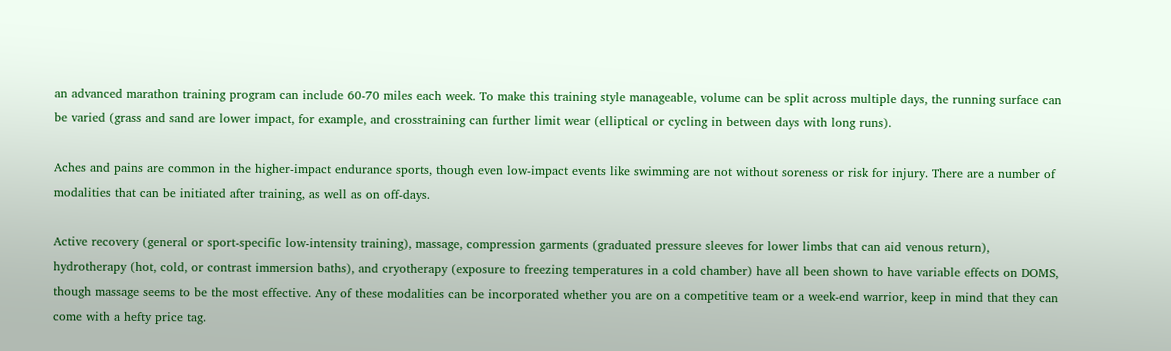an advanced marathon training program can include 60-70 miles each week. To make this training style manageable, volume can be split across multiple days, the running surface can be varied (grass and sand are lower impact, for example, and crosstraining can further limit wear (elliptical or cycling in between days with long runs).

Aches and pains are common in the higher-impact endurance sports, though even low-impact events like swimming are not without soreness or risk for injury. There are a number of modalities that can be initiated after training, as well as on off-days.

Active recovery (general or sport-specific low-intensity training), massage, compression garments (graduated pressure sleeves for lower limbs that can aid venous return), hydrotherapy (hot, cold, or contrast immersion baths), and cryotherapy (exposure to freezing temperatures in a cold chamber) have all been shown to have variable effects on DOMS, though massage seems to be the most effective. Any of these modalities can be incorporated whether you are on a competitive team or a week-end warrior, keep in mind that they can come with a hefty price tag.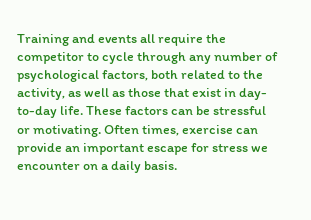Training and events all require the competitor to cycle through any number of psychological factors, both related to the activity, as well as those that exist in day-to-day life. These factors can be stressful or motivating. Often times, exercise can provide an important escape for stress we encounter on a daily basis.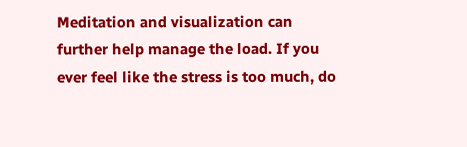Meditation and visualization can further help manage the load. If you ever feel like the stress is too much, do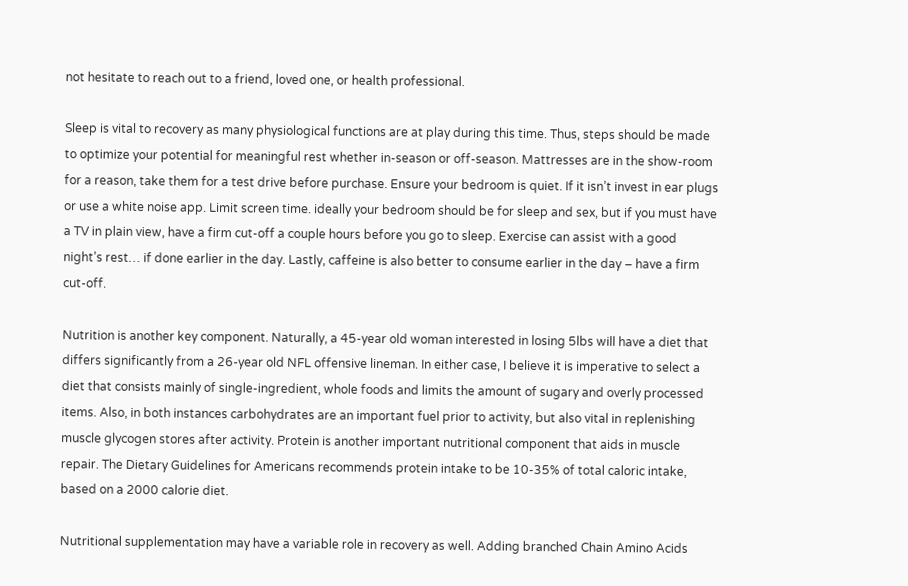not hesitate to reach out to a friend, loved one, or health professional.

Sleep is vital to recovery as many physiological functions are at play during this time. Thus, steps should be made to optimize your potential for meaningful rest whether in-season or off-season. Mattresses are in the show-room for a reason, take them for a test drive before purchase. Ensure your bedroom is quiet. If it isn’t invest in ear plugs or use a white noise app. Limit screen time. ideally your bedroom should be for sleep and sex, but if you must have a TV in plain view, have a firm cut-off a couple hours before you go to sleep. Exercise can assist with a good night’s rest… if done earlier in the day. Lastly, caffeine is also better to consume earlier in the day – have a firm cut-off.

Nutrition is another key component. Naturally, a 45-year old woman interested in losing 5lbs will have a diet that differs significantly from a 26-year old NFL offensive lineman. In either case, I believe it is imperative to select a diet that consists mainly of single-ingredient, whole foods and limits the amount of sugary and overly processed items. Also, in both instances carbohydrates are an important fuel prior to activity, but also vital in replenishing muscle glycogen stores after activity. Protein is another important nutritional component that aids in muscle repair. The Dietary Guidelines for Americans recommends protein intake to be 10-35% of total caloric intake, based on a 2000 calorie diet.

Nutritional supplementation may have a variable role in recovery as well. Adding branched Chain Amino Acids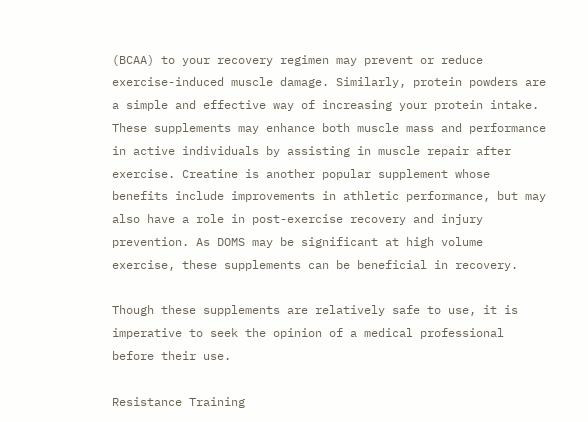(BCAA) to your recovery regimen may prevent or reduce exercise-induced muscle damage. Similarly, protein powders are a simple and effective way of increasing your protein intake. These supplements may enhance both muscle mass and performance in active individuals by assisting in muscle repair after exercise. Creatine is another popular supplement whose benefits include improvements in athletic performance, but may also have a role in post-exercise recovery and injury prevention. As DOMS may be significant at high volume exercise, these supplements can be beneficial in recovery.

Though these supplements are relatively safe to use, it is imperative to seek the opinion of a medical professional before their use.

Resistance Training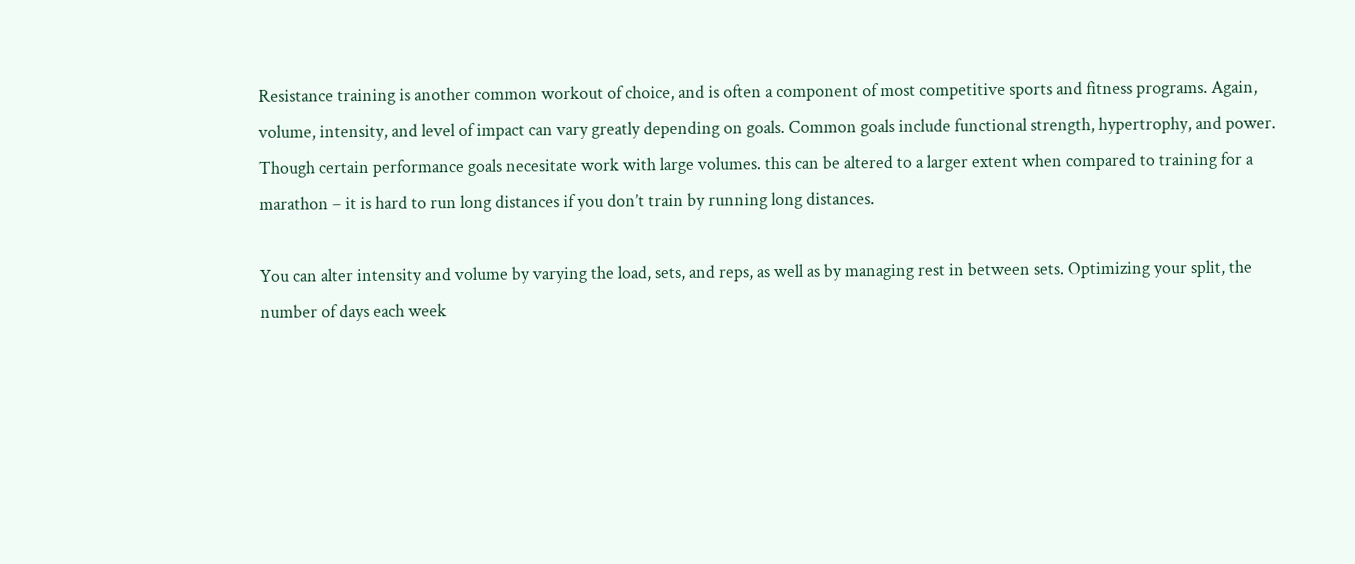Resistance training is another common workout of choice, and is often a component of most competitive sports and fitness programs. Again, volume, intensity, and level of impact can vary greatly depending on goals. Common goals include functional strength, hypertrophy, and power. Though certain performance goals necesitate work with large volumes. this can be altered to a larger extent when compared to training for a marathon – it is hard to run long distances if you don’t train by running long distances.

You can alter intensity and volume by varying the load, sets, and reps, as well as by managing rest in between sets. Optimizing your split, the number of days each week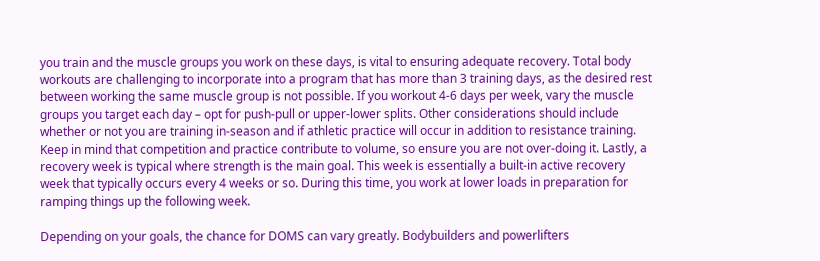you train and the muscle groups you work on these days, is vital to ensuring adequate recovery. Total body workouts are challenging to incorporate into a program that has more than 3 training days, as the desired rest between working the same muscle group is not possible. If you workout 4-6 days per week, vary the muscle groups you target each day – opt for push-pull or upper-lower splits. Other considerations should include whether or not you are training in-season and if athletic practice will occur in addition to resistance training. Keep in mind that competition and practice contribute to volume, so ensure you are not over-doing it. Lastly, a recovery week is typical where strength is the main goal. This week is essentially a built-in active recovery week that typically occurs every 4 weeks or so. During this time, you work at lower loads in preparation for ramping things up the following week.

Depending on your goals, the chance for DOMS can vary greatly. Bodybuilders and powerlifters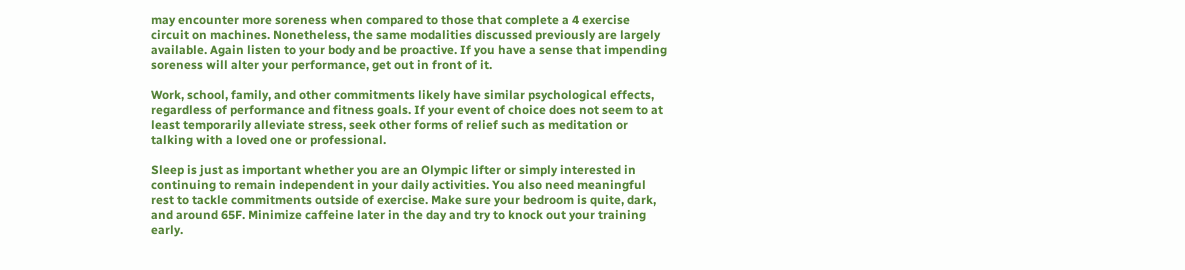may encounter more soreness when compared to those that complete a 4 exercise circuit on machines. Nonetheless, the same modalities discussed previously are largely available. Again listen to your body and be proactive. If you have a sense that impending soreness will alter your performance, get out in front of it.

Work, school, family, and other commitments likely have similar psychological effects, regardless of performance and fitness goals. If your event of choice does not seem to at least temporarily alleviate stress, seek other forms of relief such as meditation or talking with a loved one or professional.

Sleep is just as important whether you are an Olympic lifter or simply interested in continuing to remain independent in your daily activities. You also need meaningful rest to tackle commitments outside of exercise. Make sure your bedroom is quite, dark, and around 65F. Minimize caffeine later in the day and try to knock out your training early.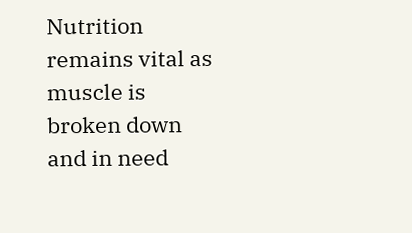Nutrition remains vital as muscle is broken down and in need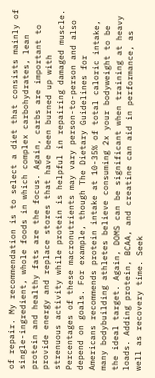of repair. My recommendation is to select a diet that consists mainly of single-ingredient, whole foods in which complex carbohydrates, lean protein and healthy fats are the focus. Again, carbs are important to provide energy and replace stores that have been burned up with strenuous activity while protein is helpful in repairing damaged muscle. Percentages of these macronutrients may vary person-to-person and also depend on goals. For example, though The Dietary Guidelines for Americans recommends protein intake at 10-35% of total caloric intake, many bodybuilding athletes believe consuming 2x your bodyweight to be the ideal target. Again, DOMS can be significant when training at heavy loads. Adding protein, BCAA, and creatine can aid in performance, as well as recovery time. Seek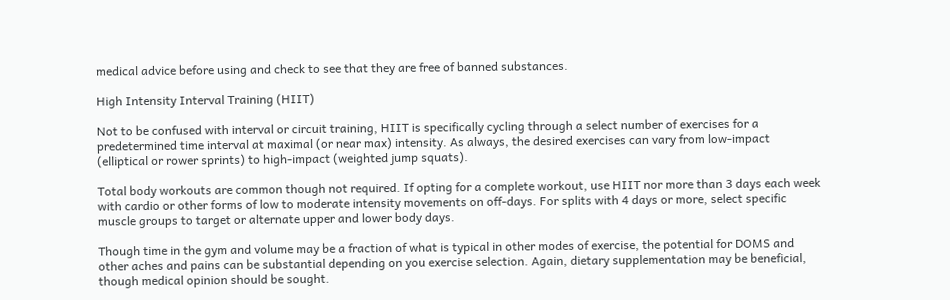medical advice before using and check to see that they are free of banned substances.

High Intensity Interval Training (HIIT)

Not to be confused with interval or circuit training, HIIT is specifically cycling through a select number of exercises for a predetermined time interval at maximal (or near max) intensity. As always, the desired exercises can vary from low-impact (elliptical or rower sprints) to high-impact (weighted jump squats).

Total body workouts are common though not required. If opting for a complete workout, use HIIT nor more than 3 days each week with cardio or other forms of low to moderate intensity movements on off-days. For splits with 4 days or more, select specific muscle groups to target or alternate upper and lower body days.

Though time in the gym and volume may be a fraction of what is typical in other modes of exercise, the potential for DOMS and other aches and pains can be substantial depending on you exercise selection. Again, dietary supplementation may be beneficial, though medical opinion should be sought.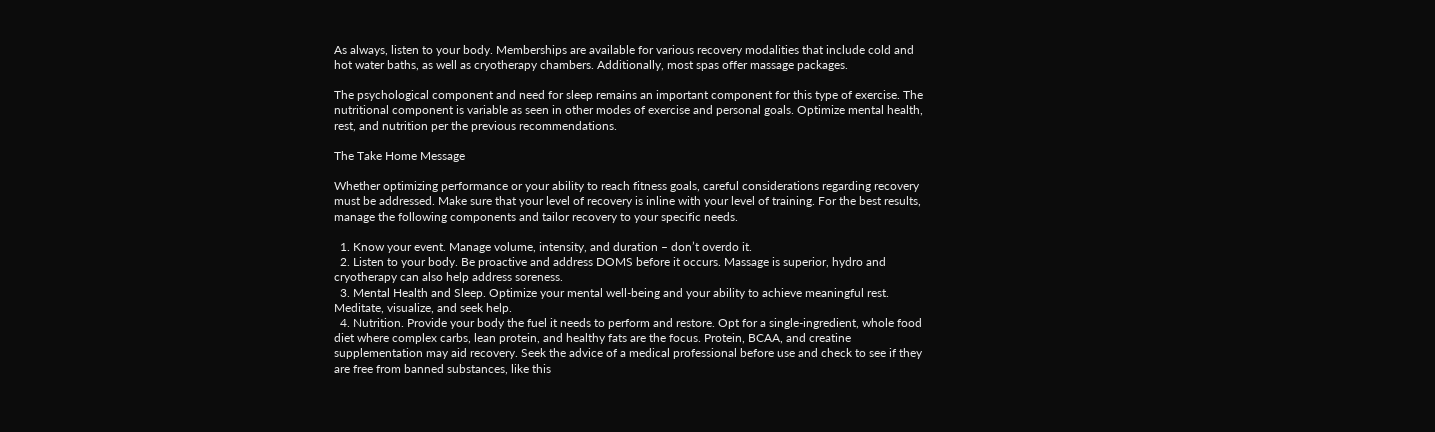As always, listen to your body. Memberships are available for various recovery modalities that include cold and hot water baths, as well as cryotherapy chambers. Additionally, most spas offer massage packages.

The psychological component and need for sleep remains an important component for this type of exercise. The nutritional component is variable as seen in other modes of exercise and personal goals. Optimize mental health, rest, and nutrition per the previous recommendations.

The Take Home Message

Whether optimizing performance or your ability to reach fitness goals, careful considerations regarding recovery must be addressed. Make sure that your level of recovery is inline with your level of training. For the best results, manage the following components and tailor recovery to your specific needs.

  1. Know your event. Manage volume, intensity, and duration – don’t overdo it.
  2. Listen to your body. Be proactive and address DOMS before it occurs. Massage is superior, hydro and cryotherapy can also help address soreness.
  3. Mental Health and Sleep. Optimize your mental well-being and your ability to achieve meaningful rest. Meditate, visualize, and seek help.
  4. Nutrition. Provide your body the fuel it needs to perform and restore. Opt for a single-ingredient, whole food diet where complex carbs, lean protein, and healthy fats are the focus. Protein, BCAA, and creatine supplementation may aid recovery. Seek the advice of a medical professional before use and check to see if they are free from banned substances, like this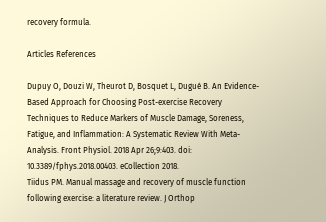recovery formula.

Articles References

Dupuy O, Douzi W, Theurot D, Bosquet L, Dugué B. An Evidence-Based Approach for Choosing Post-exercise Recovery Techniques to Reduce Markers of Muscle Damage, Soreness, Fatigue, and Inflammation: A Systematic Review With Meta-Analysis. Front Physiol. 2018 Apr 26;9:403. doi: 10.3389/fphys.2018.00403. eCollection 2018.
Tiidus PM. Manual massage and recovery of muscle function following exercise: a literature review. J Orthop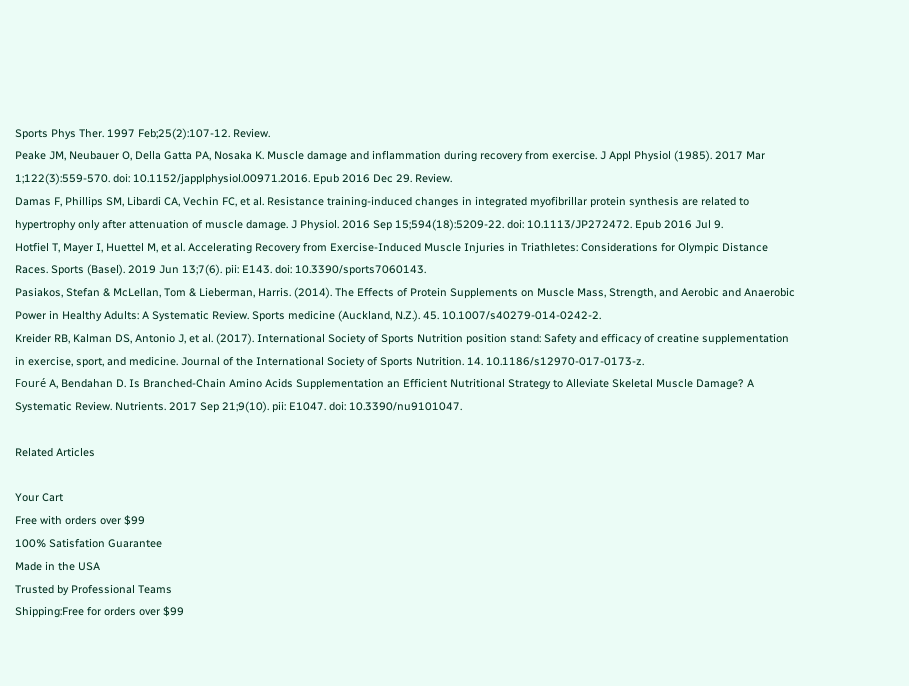Sports Phys Ther. 1997 Feb;25(2):107-12. Review.
Peake JM, Neubauer O, Della Gatta PA, Nosaka K. Muscle damage and inflammation during recovery from exercise. J Appl Physiol (1985). 2017 Mar 1;122(3):559-570. doi: 10.1152/japplphysiol.00971.2016. Epub 2016 Dec 29. Review.
Damas F, Phillips SM, Libardi CA, Vechin FC, et al. Resistance training-induced changes in integrated myofibrillar protein synthesis are related to hypertrophy only after attenuation of muscle damage. J Physiol. 2016 Sep 15;594(18):5209-22. doi: 10.1113/JP272472. Epub 2016 Jul 9.
Hotfiel T, Mayer I, Huettel M, et al. Accelerating Recovery from Exercise-Induced Muscle Injuries in Triathletes: Considerations for Olympic Distance Races. Sports (Basel). 2019 Jun 13;7(6). pii: E143. doi: 10.3390/sports7060143.
Pasiakos, Stefan & McLellan, Tom & Lieberman, Harris. (2014). The Effects of Protein Supplements on Muscle Mass, Strength, and Aerobic and Anaerobic Power in Healthy Adults: A Systematic Review. Sports medicine (Auckland, N.Z.). 45. 10.1007/s40279-014-0242-2.
Kreider RB, Kalman DS, Antonio J, et al. (2017). International Society of Sports Nutrition position stand: Safety and efficacy of creatine supplementation in exercise, sport, and medicine. Journal of the International Society of Sports Nutrition. 14. 10.1186/s12970-017-0173-z.
Fouré A, Bendahan D. Is Branched-Chain Amino Acids Supplementation an Efficient Nutritional Strategy to Alleviate Skeletal Muscle Damage? A Systematic Review. Nutrients. 2017 Sep 21;9(10). pii: E1047. doi: 10.3390/nu9101047.

Related Articles

Your Cart
Free with orders over $99
100% Satisfation Guarantee
Made in the USA
Trusted by Professional Teams
Shipping:Free for orders over $99